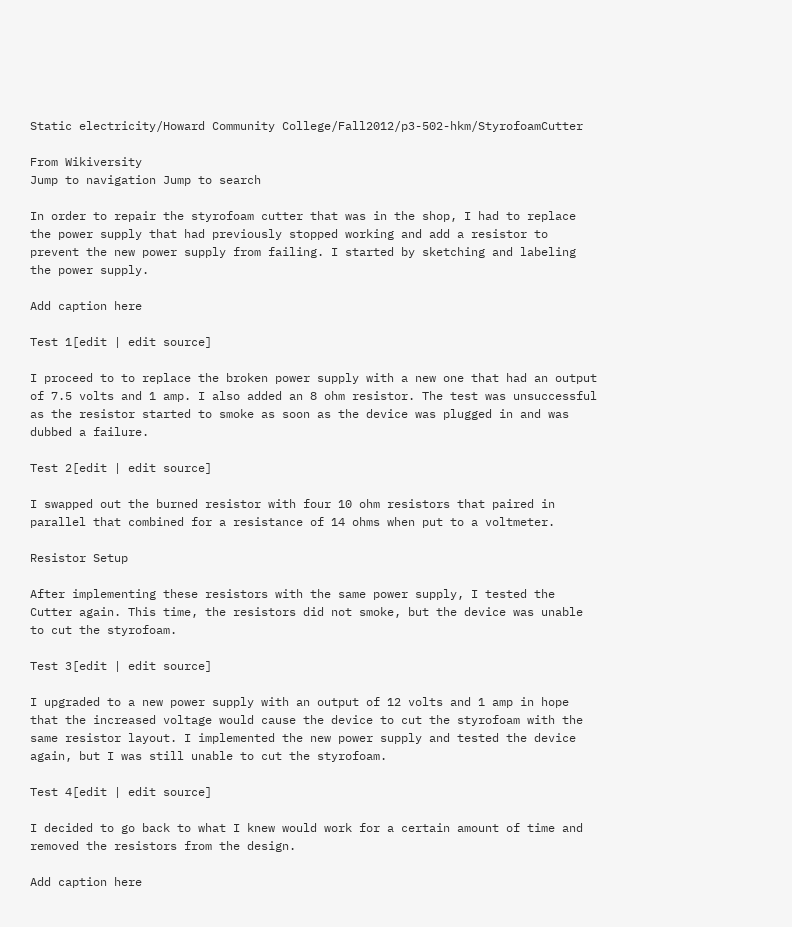Static electricity/Howard Community College/Fall2012/p3-502-hkm/StyrofoamCutter

From Wikiversity
Jump to navigation Jump to search

In order to repair the styrofoam cutter that was in the shop, I had to replace the power supply that had previously stopped working and add a resistor to prevent the new power supply from failing. I started by sketching and labeling the power supply.

Add caption here

Test 1[edit | edit source]

I proceed to to replace the broken power supply with a new one that had an output of 7.5 volts and 1 amp. I also added an 8 ohm resistor. The test was unsuccessful as the resistor started to smoke as soon as the device was plugged in and was dubbed a failure.

Test 2[edit | edit source]

I swapped out the burned resistor with four 10 ohm resistors that paired in parallel that combined for a resistance of 14 ohms when put to a voltmeter.

Resistor Setup

After implementing these resistors with the same power supply, I tested the Cutter again. This time, the resistors did not smoke, but the device was unable to cut the styrofoam.

Test 3[edit | edit source]

I upgraded to a new power supply with an output of 12 volts and 1 amp in hope that the increased voltage would cause the device to cut the styrofoam with the same resistor layout. I implemented the new power supply and tested the device again, but I was still unable to cut the styrofoam.

Test 4[edit | edit source]

I decided to go back to what I knew would work for a certain amount of time and removed the resistors from the design.

Add caption here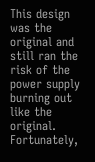This design was the original and still ran the risk of the power supply burning out like the original. Fortunately,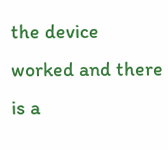the device worked and there is a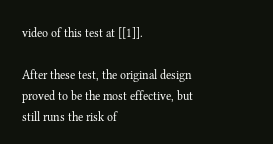video of this test at [[1]].

After these test, the original design proved to be the most effective, but still runs the risk of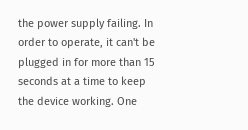the power supply failing. In order to operate, it can't be plugged in for more than 15 seconds at a time to keep the device working. One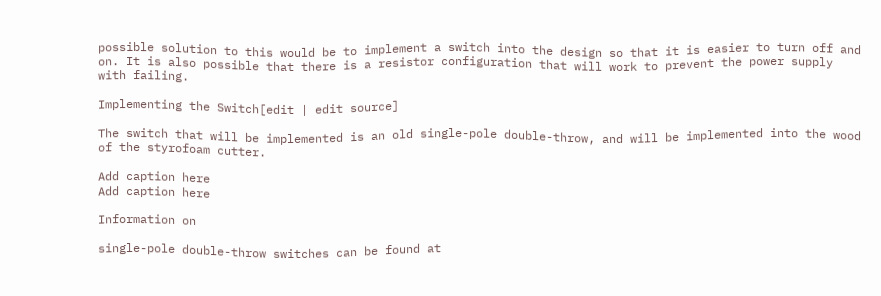possible solution to this would be to implement a switch into the design so that it is easier to turn off and on. It is also possible that there is a resistor configuration that will work to prevent the power supply with failing.

Implementing the Switch[edit | edit source]

The switch that will be implemented is an old single-pole double-throw, and will be implemented into the wood of the styrofoam cutter.

Add caption here
Add caption here

Information on

single-pole double-throw switches can be found at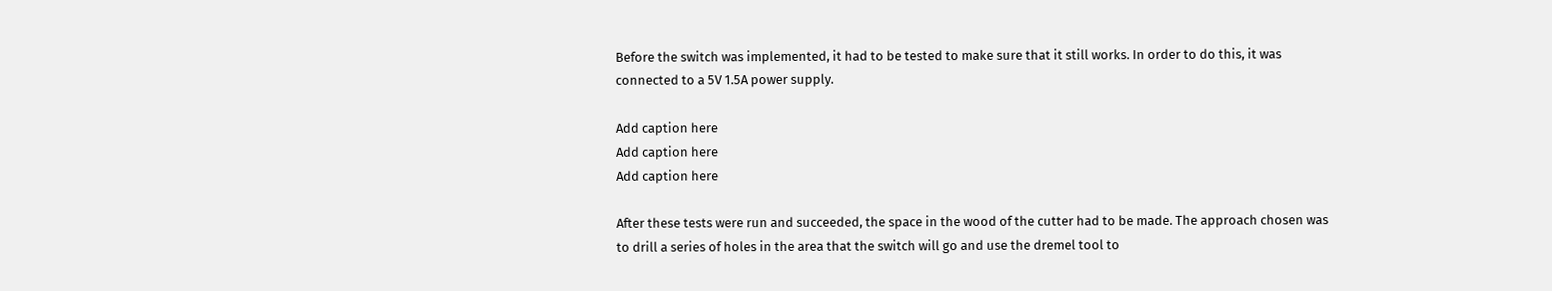Before the switch was implemented, it had to be tested to make sure that it still works. In order to do this, it was connected to a 5V 1.5A power supply.

Add caption here
Add caption here
Add caption here

After these tests were run and succeeded, the space in the wood of the cutter had to be made. The approach chosen was to drill a series of holes in the area that the switch will go and use the dremel tool to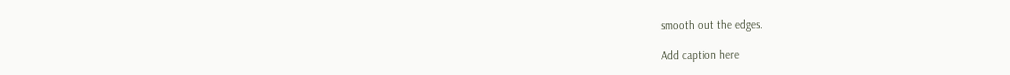smooth out the edges.

Add caption here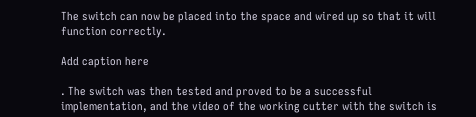The switch can now be placed into the space and wired up so that it will function correctly.

Add caption here

. The switch was then tested and proved to be a successful implementation, and the video of the working cutter with the switch is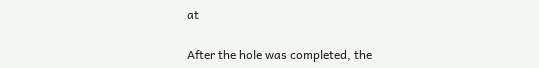at

After the hole was completed, the